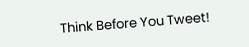Think Before You Tweet!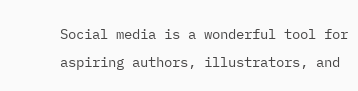Social media is a wonderful tool for aspiring authors, illustrators, and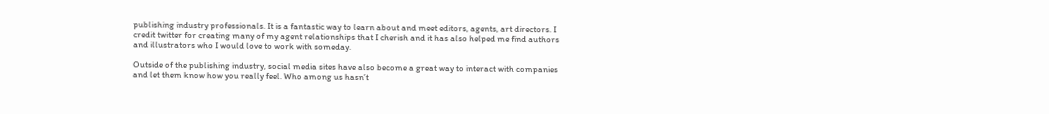publishing industry professionals. It is a fantastic way to learn about and meet editors, agents, art directors. I credit twitter for creating many of my agent relationships that I cherish and it has also helped me find authors and illustrators who I would love to work with someday.

Outside of the publishing industry, social media sites have also become a great way to interact with companies and let them know how you really feel. Who among us hasn’t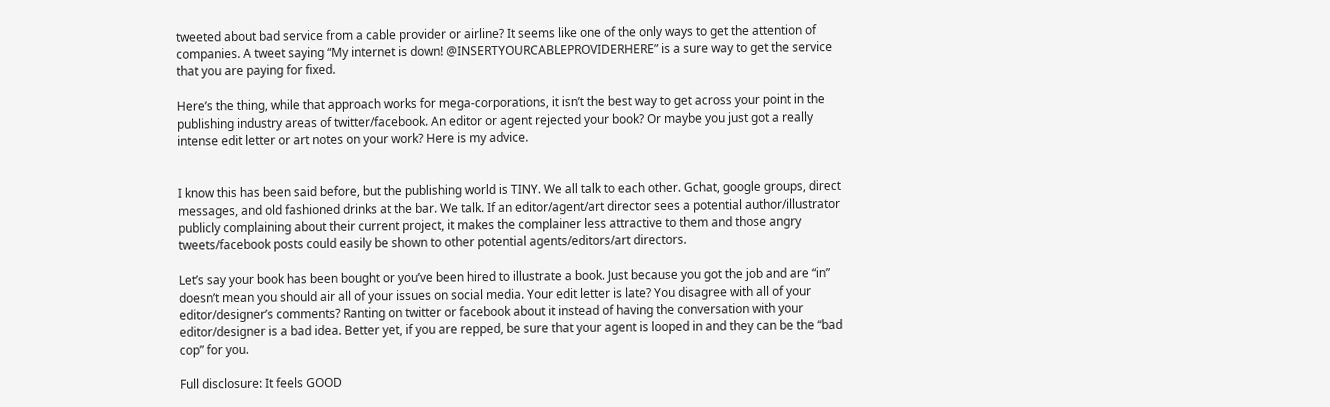tweeted about bad service from a cable provider or airline? It seems like one of the only ways to get the attention of companies. A tweet saying “My internet is down! @INSERTYOURCABLEPROVIDERHERE” is a sure way to get the service that you are paying for fixed.

Here’s the thing, while that approach works for mega-corporations, it isn’t the best way to get across your point in the publishing industry areas of twitter/facebook. An editor or agent rejected your book? Or maybe you just got a really intense edit letter or art notes on your work? Here is my advice.


I know this has been said before, but the publishing world is TINY. We all talk to each other. Gchat, google groups, direct messages, and old fashioned drinks at the bar. We talk. If an editor/agent/art director sees a potential author/illustrator publicly complaining about their current project, it makes the complainer less attractive to them and those angry tweets/facebook posts could easily be shown to other potential agents/editors/art directors.

Let’s say your book has been bought or you’ve been hired to illustrate a book. Just because you got the job and are “in” doesn’t mean you should air all of your issues on social media. Your edit letter is late? You disagree with all of your editor/designer’s comments? Ranting on twitter or facebook about it instead of having the conversation with your editor/designer is a bad idea. Better yet, if you are repped, be sure that your agent is looped in and they can be the “bad cop” for you.

Full disclosure: It feels GOOD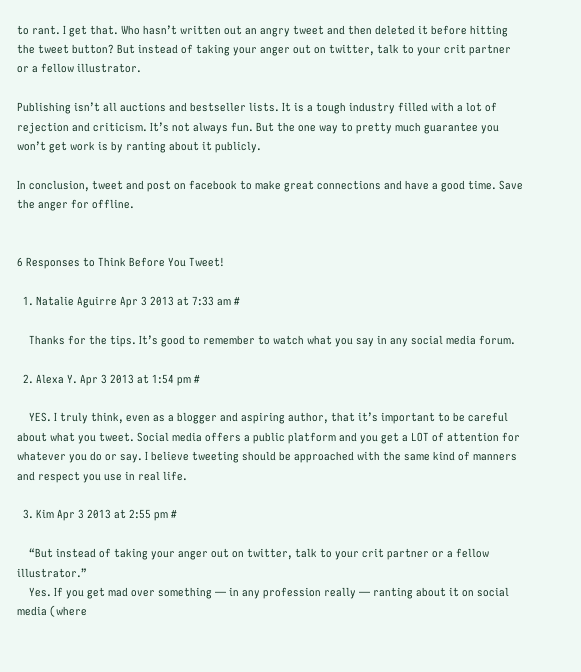to rant. I get that. Who hasn’t written out an angry tweet and then deleted it before hitting the tweet button? But instead of taking your anger out on twitter, talk to your crit partner or a fellow illustrator.

Publishing isn’t all auctions and bestseller lists. It is a tough industry filled with a lot of rejection and criticism. It’s not always fun. But the one way to pretty much guarantee you won’t get work is by ranting about it publicly.

In conclusion, tweet and post on facebook to make great connections and have a good time. Save the anger for offline.


6 Responses to Think Before You Tweet!

  1. Natalie Aguirre Apr 3 2013 at 7:33 am #

    Thanks for the tips. It’s good to remember to watch what you say in any social media forum.

  2. Alexa Y. Apr 3 2013 at 1:54 pm #

    YES. I truly think, even as a blogger and aspiring author, that it’s important to be careful about what you tweet. Social media offers a public platform and you get a LOT of attention for whatever you do or say. I believe tweeting should be approached with the same kind of manners and respect you use in real life.

  3. Kim Apr 3 2013 at 2:55 pm #

    “But instead of taking your anger out on twitter, talk to your crit partner or a fellow illustrator.”
    Yes. If you get mad over something — in any profession really — ranting about it on social media (where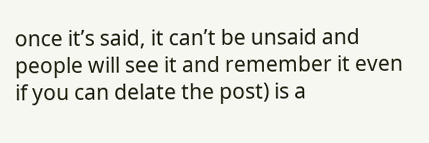once it’s said, it can’t be unsaid and people will see it and remember it even if you can delate the post) is a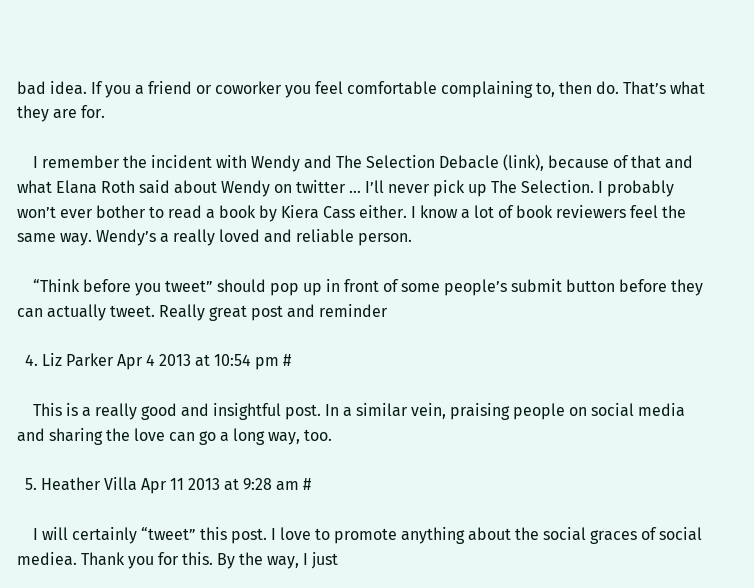bad idea. If you a friend or coworker you feel comfortable complaining to, then do. That’s what they are for.

    I remember the incident with Wendy and The Selection Debacle (link), because of that and what Elana Roth said about Wendy on twitter … I’ll never pick up The Selection. I probably won’t ever bother to read a book by Kiera Cass either. I know a lot of book reviewers feel the same way. Wendy’s a really loved and reliable person.

    “Think before you tweet” should pop up in front of some people’s submit button before they can actually tweet. Really great post and reminder

  4. Liz Parker Apr 4 2013 at 10:54 pm #

    This is a really good and insightful post. In a similar vein, praising people on social media and sharing the love can go a long way, too.

  5. Heather Villa Apr 11 2013 at 9:28 am #

    I will certainly “tweet” this post. I love to promote anything about the social graces of social mediea. Thank you for this. By the way, I just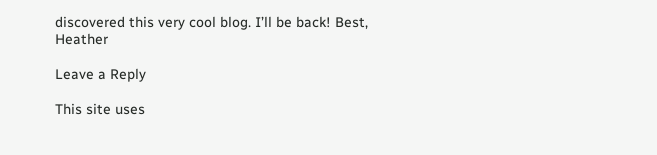discovered this very cool blog. I’ll be back! Best, Heather

Leave a Reply

This site uses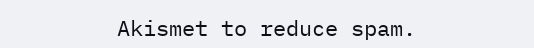Akismet to reduce spam.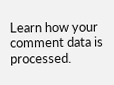Learn how your comment data is processed.